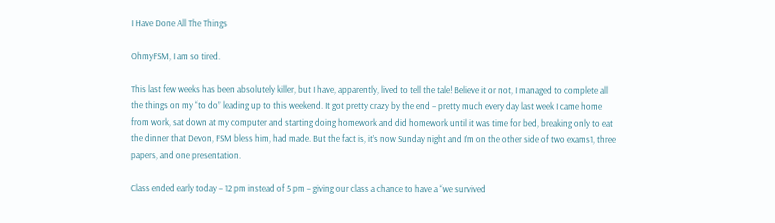I Have Done All The Things

OhmyFSM, I am so tired.

This last few weeks has been absolutely killer, but I have, apparently, lived to tell the tale! Believe it or not, I managed to complete all the things on my “to do” leading up to this weekend. It got pretty crazy by the end – pretty much every day last week I came home from work, sat down at my computer and starting doing homework and did homework until it was time for bed, breaking only to eat the dinner that Devon, FSM bless him, had made. But the fact is, it’s now Sunday night and I’m on the other side of two exams1, three papers, and one presentation.

Class ended early today – 12 pm instead of 5 pm – giving our class a chance to have a “we survived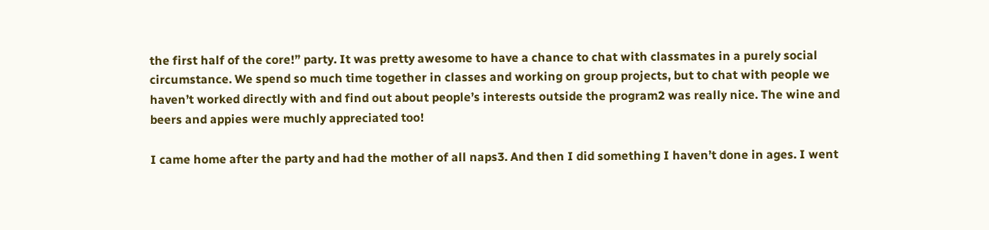the first half of the core!” party. It was pretty awesome to have a chance to chat with classmates in a purely social circumstance. We spend so much time together in classes and working on group projects, but to chat with people we haven’t worked directly with and find out about people’s interests outside the program2 was really nice. The wine and beers and appies were muchly appreciated too!

I came home after the party and had the mother of all naps3. And then I did something I haven’t done in ages. I went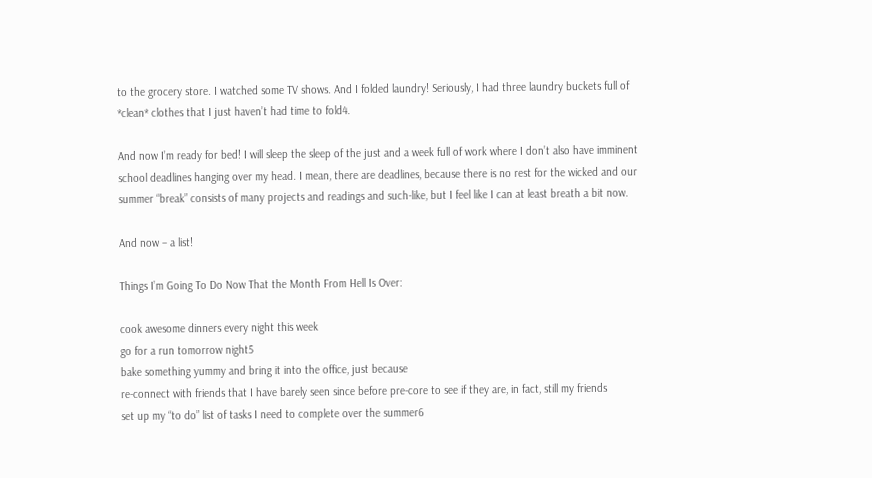to the grocery store. I watched some TV shows. And I folded laundry! Seriously, I had three laundry buckets full of *clean* clothes that I just haven’t had time to fold4.

And now I’m ready for bed! I will sleep the sleep of the just and a week full of work where I don’t also have imminent school deadlines hanging over my head. I mean, there are deadlines, because there is no rest for the wicked and our summer “break” consists of many projects and readings and such-like, but I feel like I can at least breath a bit now.

And now – a list!

Things I’m Going To Do Now That the Month From Hell Is Over:

cook awesome dinners every night this week
go for a run tomorrow night5
bake something yummy and bring it into the office, just because
re-connect with friends that I have barely seen since before pre-core to see if they are, in fact, still my friends
set up my “to do” list of tasks I need to complete over the summer6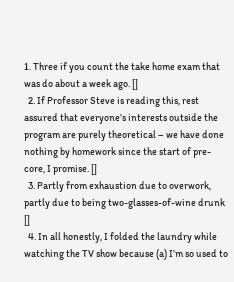1. Three if you count the take home exam that was do about a week ago. []
  2. If Professor Steve is reading this, rest assured that everyone’s interests outside the program are purely theoretical – we have done nothing by homework since the start of pre-core, I promise. []
  3. Partly from exhaustion due to overwork, partly due to being two-glasses-of-wine drunk []
  4. In all honestly, I folded the laundry while watching the TV show because (a) I’m so used to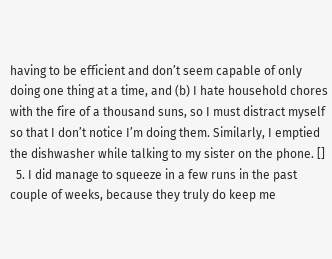having to be efficient and don’t seem capable of only doing one thing at a time, and (b) I hate household chores with the fire of a thousand suns, so I must distract myself so that I don’t notice I’m doing them. Similarly, I emptied the dishwasher while talking to my sister on the phone. []
  5. I did manage to squeeze in a few runs in the past couple of weeks, because they truly do keep me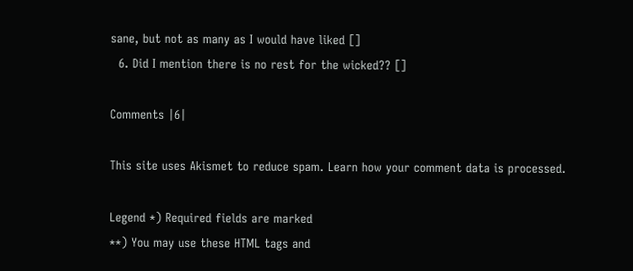sane, but not as many as I would have liked []
  6. Did I mention there is no rest for the wicked?? []

Comments |6|

This site uses Akismet to reduce spam. Learn how your comment data is processed.

Legend *) Required fields are marked
**) You may use these HTML tags and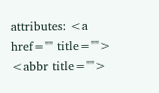attributes: <a href="" title=""> <abbr title="">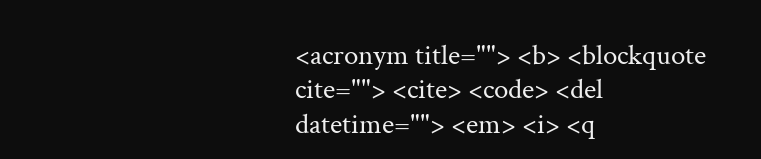<acronym title=""> <b> <blockquote cite=""> <cite> <code> <del datetime=""> <em> <i> <q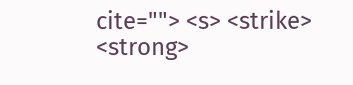cite=""> <s> <strike> <strong>